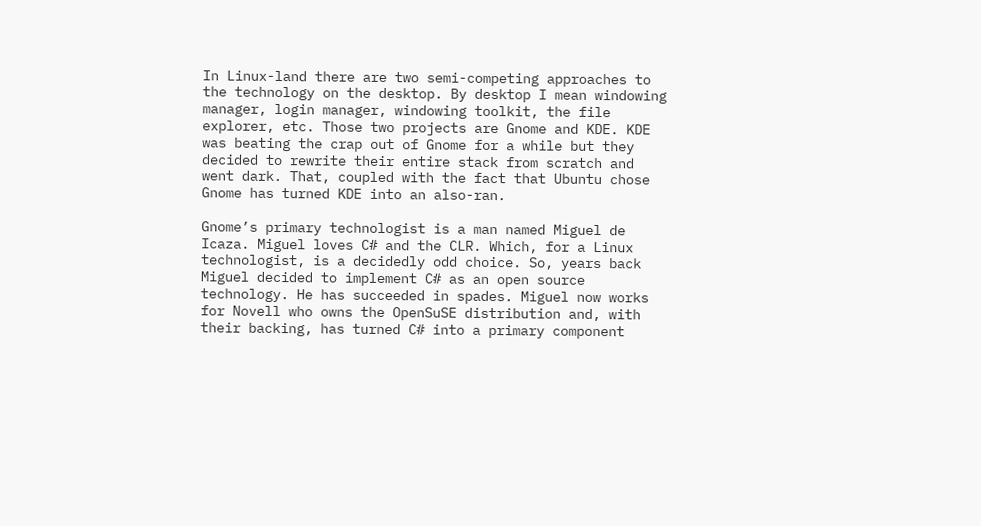In Linux-land there are two semi-competing approaches to the technology on the desktop. By desktop I mean windowing manager, login manager, windowing toolkit, the file explorer, etc. Those two projects are Gnome and KDE. KDE was beating the crap out of Gnome for a while but they decided to rewrite their entire stack from scratch and went dark. That, coupled with the fact that Ubuntu chose Gnome has turned KDE into an also-ran.

Gnome’s primary technologist is a man named Miguel de Icaza. Miguel loves C# and the CLR. Which, for a Linux technologist, is a decidedly odd choice. So, years back Miguel decided to implement C# as an open source technology. He has succeeded in spades. Miguel now works for Novell who owns the OpenSuSE distribution and, with their backing, has turned C# into a primary component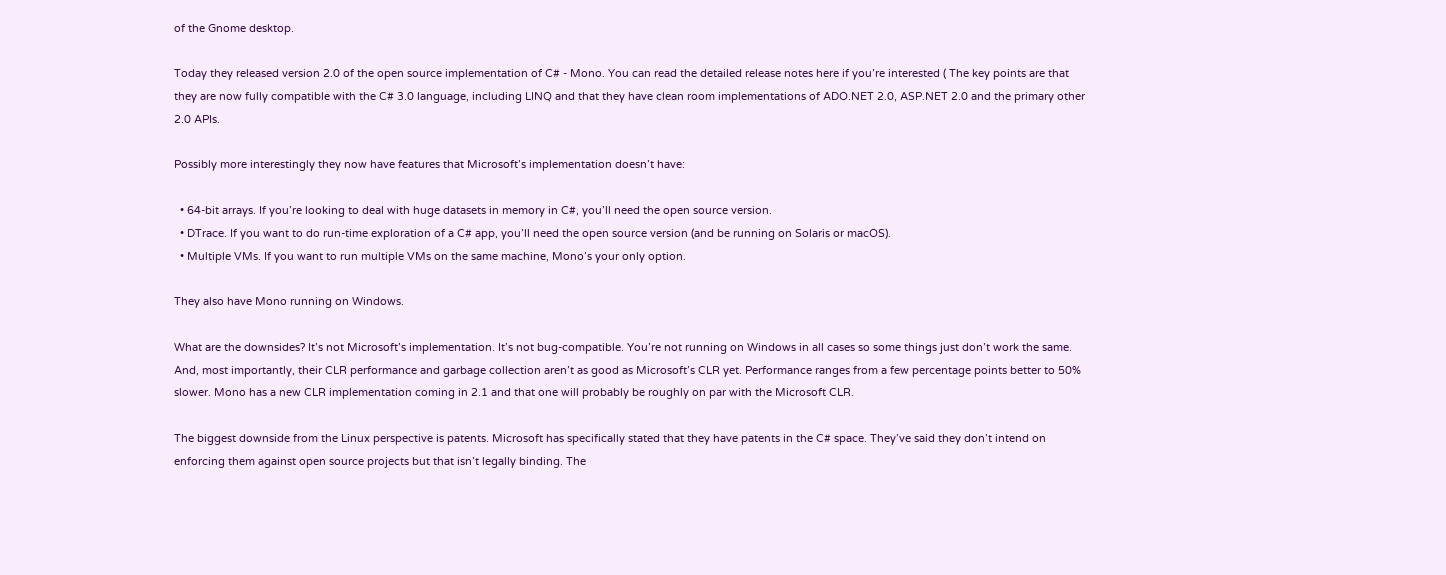of the Gnome desktop.

Today they released version 2.0 of the open source implementation of C# - Mono. You can read the detailed release notes here if you’re interested ( The key points are that they are now fully compatible with the C# 3.0 language, including LINQ and that they have clean room implementations of ADO.NET 2.0, ASP.NET 2.0 and the primary other 2.0 APIs.

Possibly more interestingly they now have features that Microsoft’s implementation doesn’t have:

  • 64-bit arrays. If you’re looking to deal with huge datasets in memory in C#, you’ll need the open source version.
  • DTrace. If you want to do run-time exploration of a C# app, you’ll need the open source version (and be running on Solaris or macOS).
  • Multiple VMs. If you want to run multiple VMs on the same machine, Mono’s your only option.

They also have Mono running on Windows.

What are the downsides? It’s not Microsoft’s implementation. It’s not bug-compatible. You’re not running on Windows in all cases so some things just don’t work the same. And, most importantly, their CLR performance and garbage collection aren’t as good as Microsoft’s CLR yet. Performance ranges from a few percentage points better to 50% slower. Mono has a new CLR implementation coming in 2.1 and that one will probably be roughly on par with the Microsoft CLR.

The biggest downside from the Linux perspective is patents. Microsoft has specifically stated that they have patents in the C# space. They’ve said they don’t intend on enforcing them against open source projects but that isn’t legally binding. The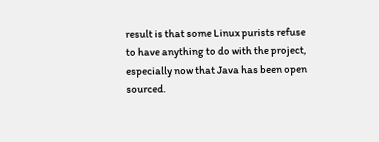result is that some Linux purists refuse to have anything to do with the project, especially now that Java has been open sourced.